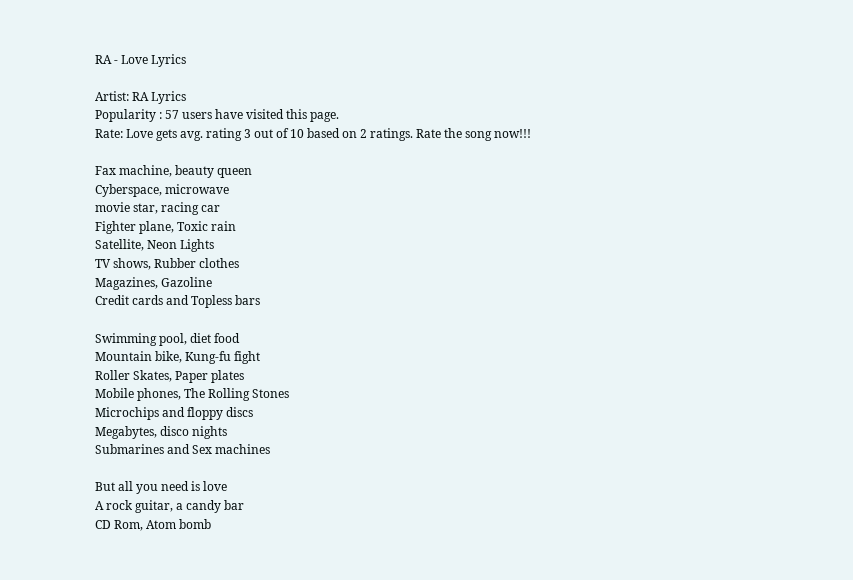RA - Love Lyrics

Artist: RA Lyrics
Popularity : 57 users have visited this page.
Rate: Love gets avg. rating 3 out of 10 based on 2 ratings. Rate the song now!!!

Fax machine, beauty queen
Cyberspace, microwave
movie star, racing car
Fighter plane, Toxic rain
Satellite, Neon Lights
TV shows, Rubber clothes
Magazines, Gazoline
Credit cards and Topless bars

Swimming pool, diet food
Mountain bike, Kung-fu fight
Roller Skates, Paper plates
Mobile phones, The Rolling Stones
Microchips and floppy discs
Megabytes, disco nights
Submarines and Sex machines

But all you need is love
A rock guitar, a candy bar
CD Rom, Atom bomb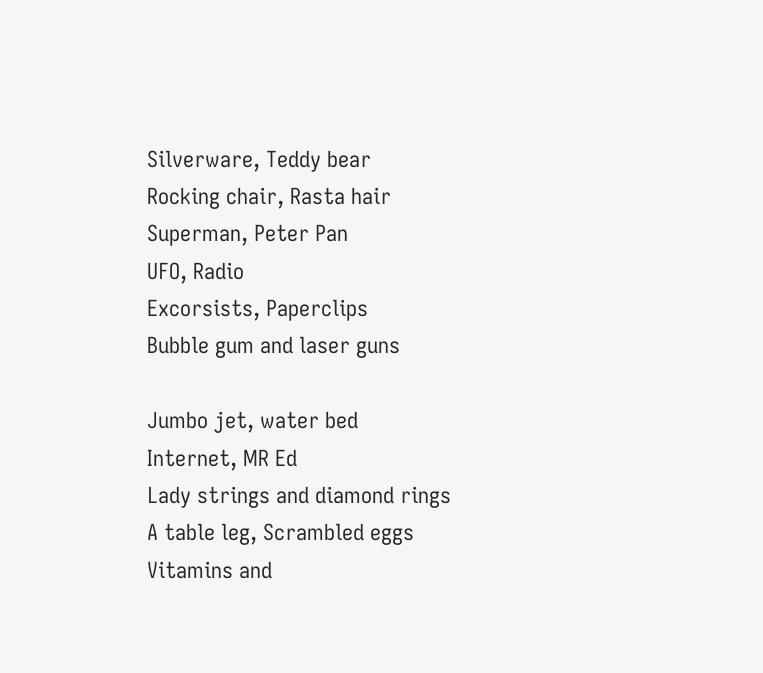Silverware, Teddy bear
Rocking chair, Rasta hair
Superman, Peter Pan
UFO, Radio
Excorsists, Paperclips
Bubble gum and laser guns

Jumbo jet, water bed
Internet, MR Ed
Lady strings and diamond rings
A table leg, Scrambled eggs
Vitamins and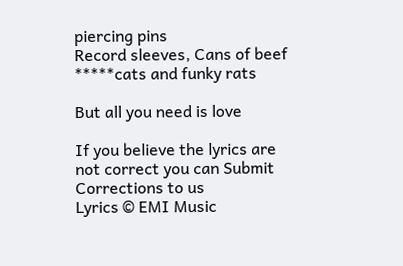piercing pins
Record sleeves, Cans of beef
*****cats and funky rats

But all you need is love

If you believe the lyrics are not correct you can Submit Corrections to us
Lyrics © EMI Music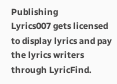Publishing
Lyrics007 gets licensed to display lyrics and pay the lyrics writers through LyricFind.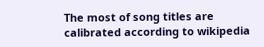The most of song titles are calibrated according to wikipedia